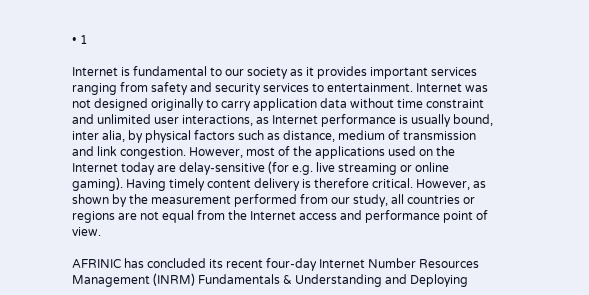• 1

Internet is fundamental to our society as it provides important services ranging from safety and security services to entertainment. Internet was not designed originally to carry application data without time constraint and unlimited user interactions, as Internet performance is usually bound, inter alia, by physical factors such as distance, medium of transmission and link congestion. However, most of the applications used on the Internet today are delay-sensitive (for e.g. live streaming or online gaming). Having timely content delivery is therefore critical. However, as shown by the measurement performed from our study, all countries or regions are not equal from the Internet access and performance point of view.

AFRINIC has concluded its recent four-day Internet Number Resources Management (INRM) Fundamentals & Understanding and Deploying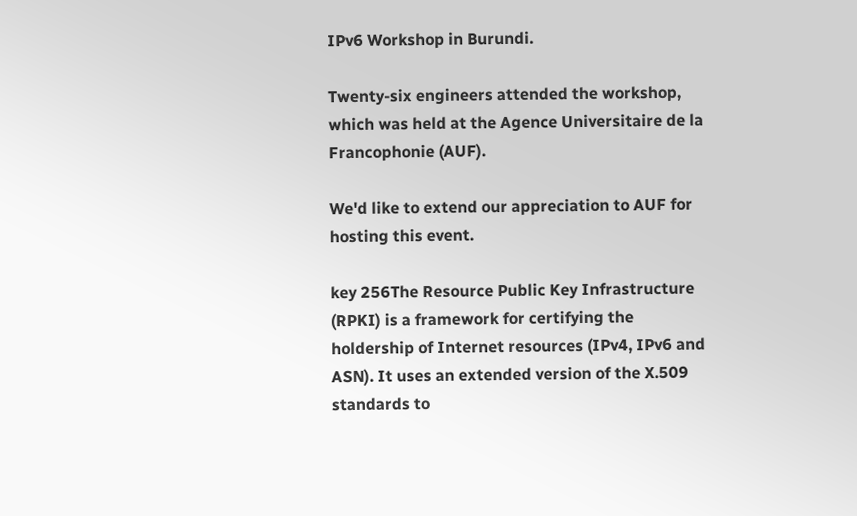IPv6 Workshop in Burundi.

Twenty-six engineers attended the workshop, which was held at the Agence Universitaire de la Francophonie (AUF).

We'd like to extend our appreciation to AUF for hosting this event.

key 256The Resource Public Key Infrastructure (RPKI) is a framework for certifying the holdership of Internet resources (IPv4, IPv6 and ASN). It uses an extended version of the X.509 standards to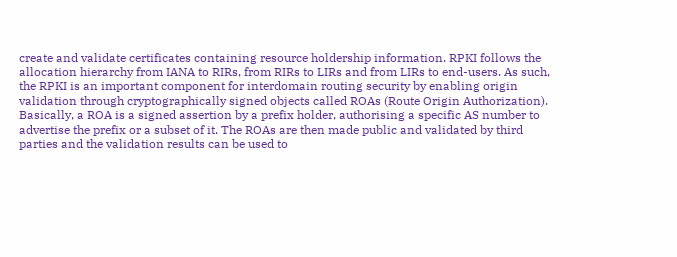create and validate certificates containing resource holdership information. RPKI follows the allocation hierarchy from IANA to RIRs, from RIRs to LIRs and from LIRs to end-users. As such, the RPKI is an important component for interdomain routing security by enabling origin validation through cryptographically signed objects called ROAs (Route Origin Authorization). Basically, a ROA is a signed assertion by a prefix holder, authorising a specific AS number to advertise the prefix or a subset of it. The ROAs are then made public and validated by third parties and the validation results can be used to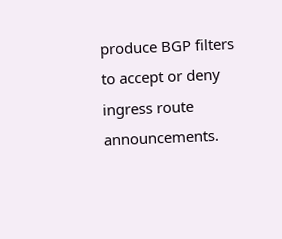produce BGP filters to accept or deny ingress route announcements.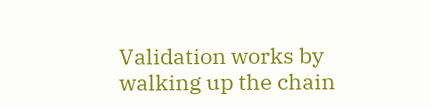Validation works by walking up the chain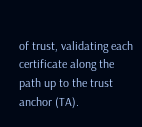of trust, validating each certificate along the path up to the trust anchor (TA).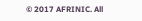© 2017 AFRINIC. All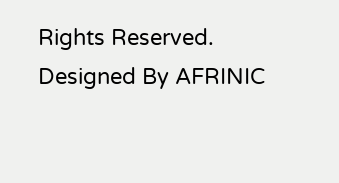Rights Reserved. Designed By AFRINIC